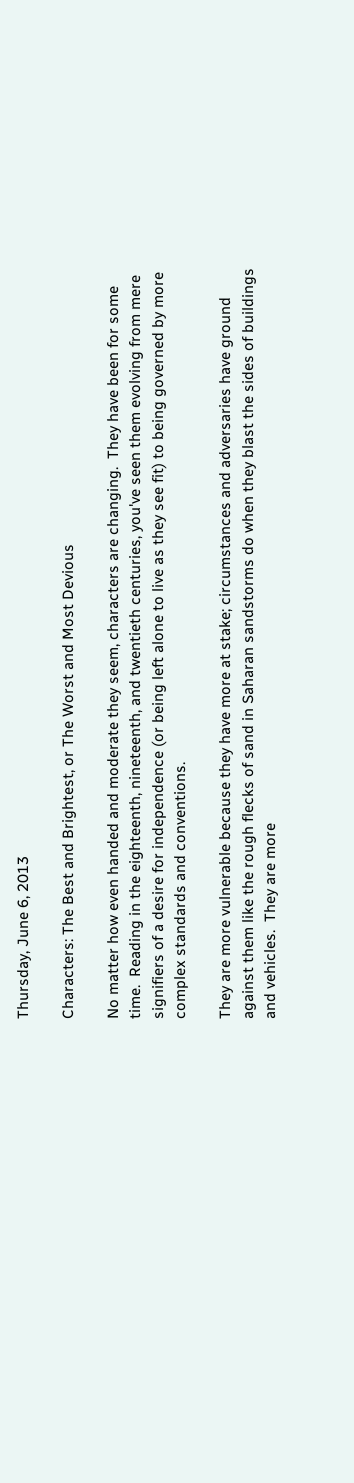Thursday, June 6, 2013

Characters: The Best and Brightest, or The Worst and Most Devious

No matter how even handed and moderate they seem, characters are changing.  They have been for some time.  Reading in the eighteenth, nineteenth, and twentieth centuries, you've seen them evolving from mere signifiers of a desire for independence (or being left alone to live as they see fit) to being governed by more complex standards and conventions.

They are more vulnerable because they have more at stake; circumstances and adversaries have ground against them like the rough flecks of sand in Saharan sandstorms do when they blast the sides of buildings and vehicles.  They are more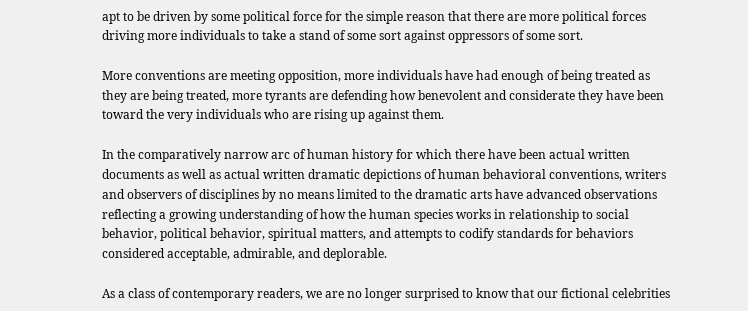apt to be driven by some political force for the simple reason that there are more political forces driving more individuals to take a stand of some sort against oppressors of some sort.

More conventions are meeting opposition, more individuals have had enough of being treated as they are being treated, more tyrants are defending how benevolent and considerate they have been toward the very individuals who are rising up against them.

In the comparatively narrow arc of human history for which there have been actual written documents as well as actual written dramatic depictions of human behavioral conventions, writers and observers of disciplines by no means limited to the dramatic arts have advanced observations reflecting a growing understanding of how the human species works in relationship to social behavior, political behavior, spiritual matters, and attempts to codify standards for behaviors considered acceptable, admirable, and deplorable.

As a class of contemporary readers, we are no longer surprised to know that our fictional celebrities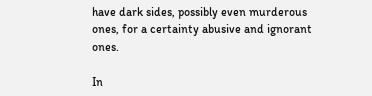have dark sides, possibly even murderous ones, for a certainty abusive and ignorant ones.

In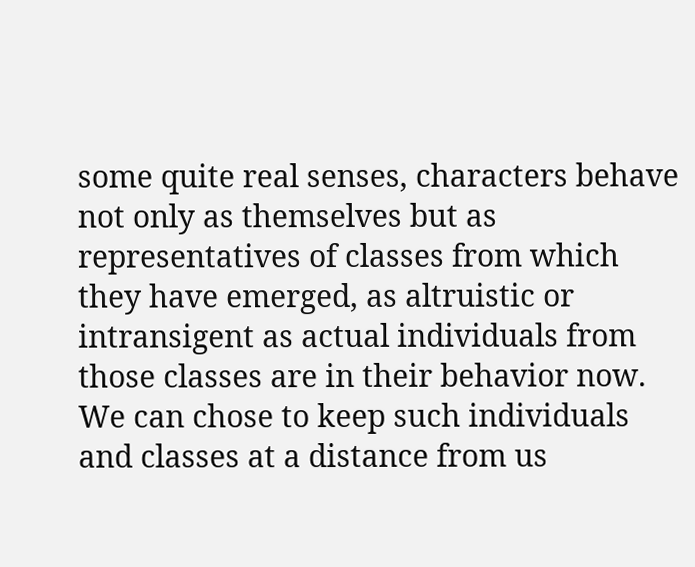some quite real senses, characters behave not only as themselves but as representatives of classes from which they have emerged, as altruistic or intransigent as actual individuals from those classes are in their behavior now.  We can chose to keep such individuals and classes at a distance from us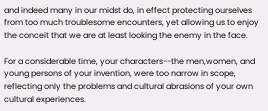and indeed many in our midst do, in effect protecting ourselves from too much troublesome encounters, yet allowing us to enjoy the conceit that we are at least looking the enemy in the face.

For a considerable time, your characters--the men,women, and young persons of your invention, were too narrow in scope, reflecting only the problems and cultural abrasions of your own cultural experiences.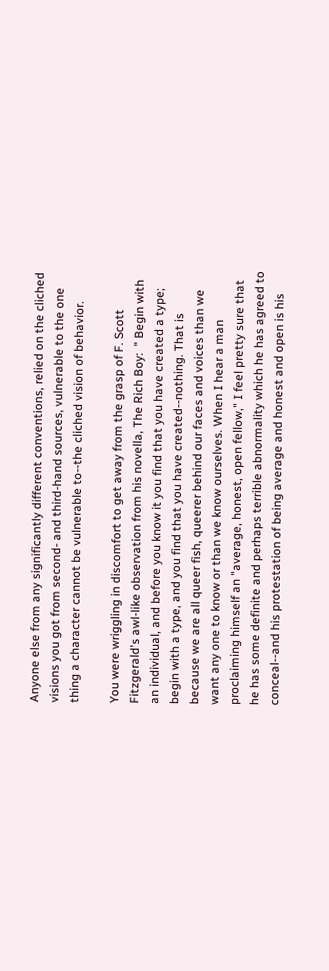Anyone else from any significantly different conventions, relied on the cliched visions you got from second- and third-hand sources, vulnerable to the one thing a character cannot be vulnerable to--the cliched vision of behavior.

You were wriggling in discomfort to get away from the grasp of F. Scott Fitzgerald's awl-like observation from his novella, The Rich Boy:  " Begin with an individual, and before you know it you find that you have created a type; begin with a type, and you find that you have created--nothing. That is because we are all queer fish, queerer behind our faces and voices than we want any one to know or than we know ourselves. When I hear a man proclaiming himself an "average, honest, open fellow," I feel pretty sure that he has some definite and perhaps terrible abnormality which he has agreed to conceal--and his protestation of being average and honest and open is his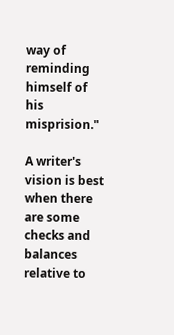way of reminding himself of his misprision."

A writer's vision is best when there are some checks and balances relative to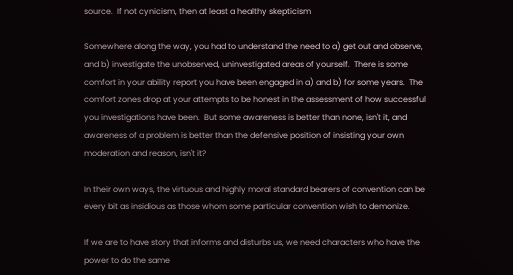source.  If not cynicism, then at least a healthy skepticism

Somewhere along the way, you had to understand the need to a) get out and observe, and b) investigate the unobserved, uninvestigated areas of yourself.  There is some comfort in your ability report you have been engaged in a) and b) for some years.  The comfort zones drop at your attempts to be honest in the assessment of how successful you investigations have been.  But some awareness is better than none, isn't it, and awareness of a problem is better than the defensive position of insisting your own moderation and reason, isn't it?

In their own ways, the virtuous and highly moral standard bearers of convention can be every bit as insidious as those whom some particular convention wish to demonize.

If we are to have story that informs and disturbs us, we need characters who have the power to do the same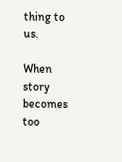thing to us.

When story becomes too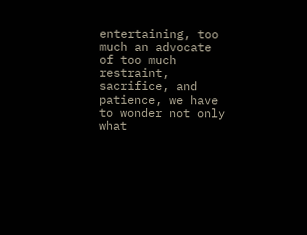entertaining, too much an advocate of too much restraint, sacrifice, and patience, we have to wonder not only what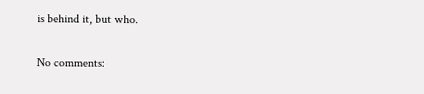is behind it, but who.

No comments: